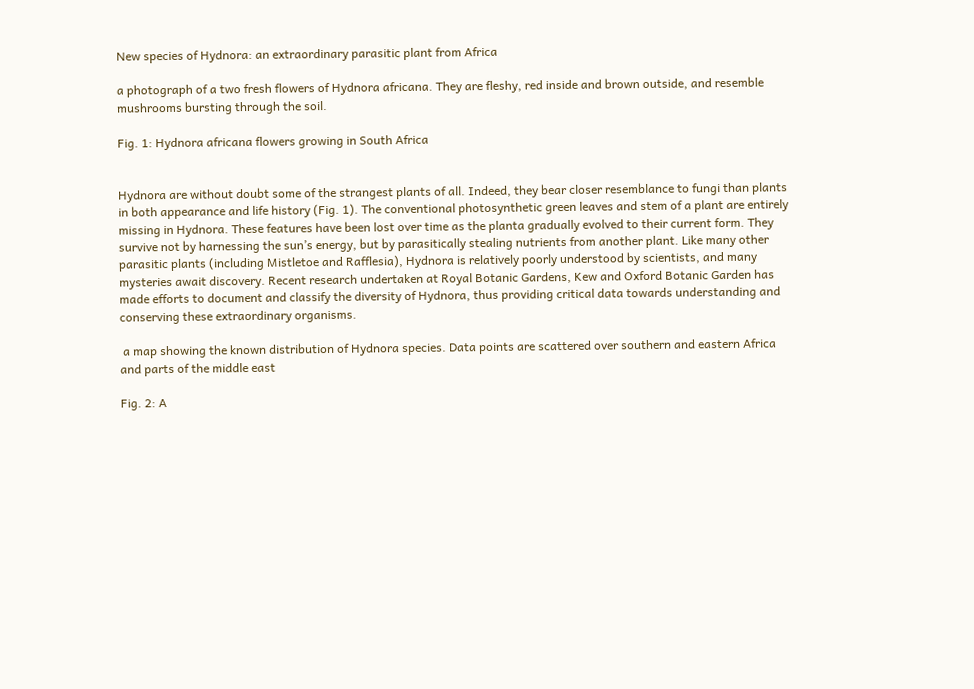New species of Hydnora: an extraordinary parasitic plant from Africa

a photograph of a two fresh flowers of Hydnora africana. They are fleshy, red inside and brown outside, and resemble mushrooms bursting through the soil.

Fig. 1: Hydnora africana flowers growing in South Africa


Hydnora are without doubt some of the strangest plants of all. Indeed, they bear closer resemblance to fungi than plants in both appearance and life history (Fig. 1). The conventional photosynthetic green leaves and stem of a plant are entirely missing in Hydnora. These features have been lost over time as the planta gradually evolved to their current form. They survive not by harnessing the sun’s energy, but by parasitically stealing nutrients from another plant. Like many other parasitic plants (including Mistletoe and Rafflesia), Hydnora is relatively poorly understood by scientists, and many mysteries await discovery. Recent research undertaken at Royal Botanic Gardens, Kew and Oxford Botanic Garden has made efforts to document and classify the diversity of Hydnora, thus providing critical data towards understanding and conserving these extraordinary organisms.

 a map showing the known distribution of Hydnora species. Data points are scattered over southern and eastern Africa and parts of the middle east

Fig. 2: A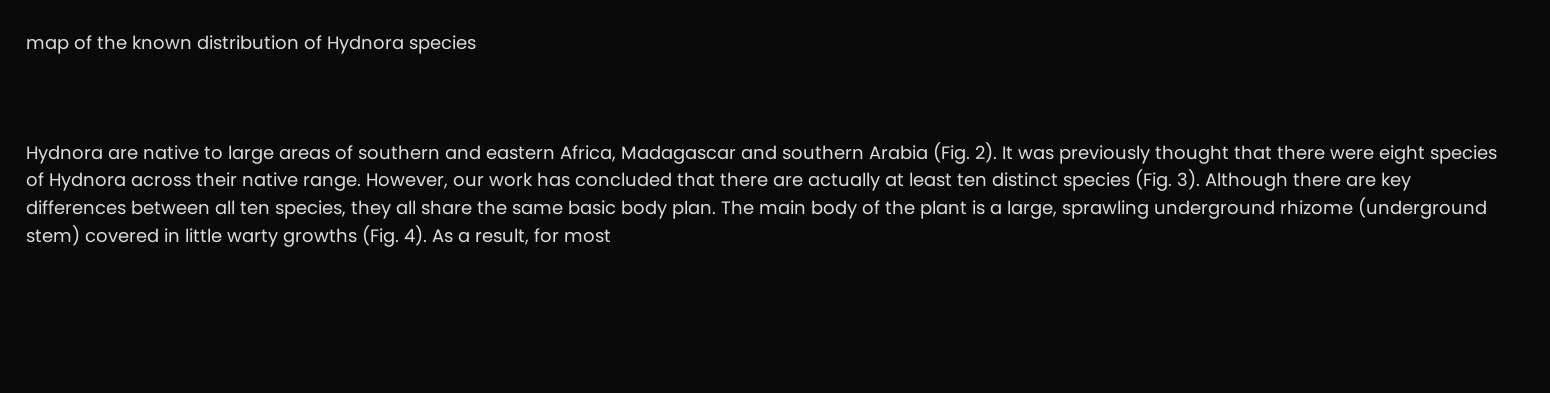map of the known distribution of Hydnora species



Hydnora are native to large areas of southern and eastern Africa, Madagascar and southern Arabia (Fig. 2). It was previously thought that there were eight species of Hydnora across their native range. However, our work has concluded that there are actually at least ten distinct species (Fig. 3). Although there are key differences between all ten species, they all share the same basic body plan. The main body of the plant is a large, sprawling underground rhizome (underground stem) covered in little warty growths (Fig. 4). As a result, for most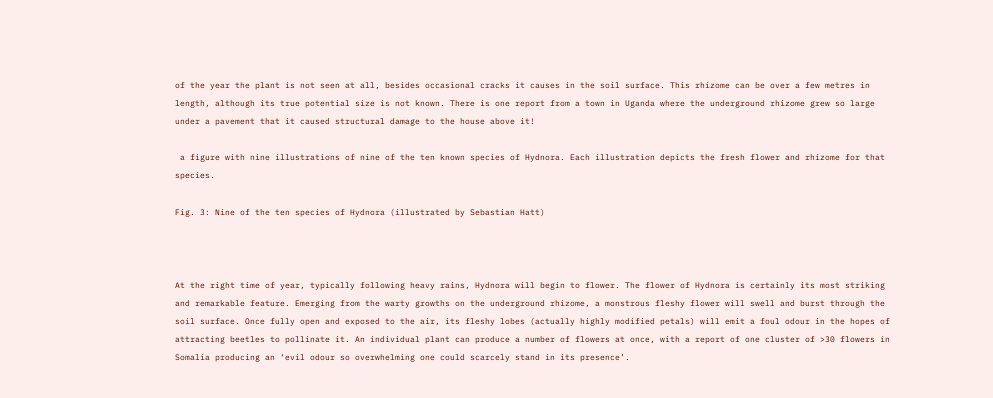of the year the plant is not seen at all, besides occasional cracks it causes in the soil surface. This rhizome can be over a few metres in length, although its true potential size is not known. There is one report from a town in Uganda where the underground rhizome grew so large under a pavement that it caused structural damage to the house above it!

 a figure with nine illustrations of nine of the ten known species of Hydnora. Each illustration depicts the fresh flower and rhizome for that species.

Fig. 3: Nine of the ten species of Hydnora (illustrated by Sebastian Hatt)



At the right time of year, typically following heavy rains, Hydnora will begin to flower. The flower of Hydnora is certainly its most striking and remarkable feature. Emerging from the warty growths on the underground rhizome, a monstrous fleshy flower will swell and burst through the soil surface. Once fully open and exposed to the air, its fleshy lobes (actually highly modified petals) will emit a foul odour in the hopes of attracting beetles to pollinate it. An individual plant can produce a number of flowers at once, with a report of one cluster of >30 flowers in Somalia producing an ‘evil odour so overwhelming one could scarcely stand in its presence’.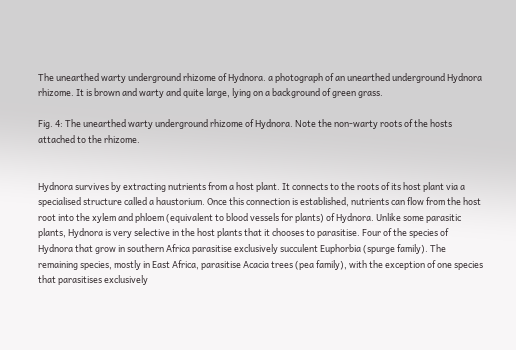The unearthed warty underground rhizome of Hydnora. a photograph of an unearthed underground Hydnora rhizome. It is brown and warty and quite large, lying on a background of green grass.

Fig. 4: The unearthed warty underground rhizome of Hydnora. Note the non-warty roots of the hosts attached to the rhizome.


Hydnora survives by extracting nutrients from a host plant. It connects to the roots of its host plant via a specialised structure called a haustorium. Once this connection is established, nutrients can flow from the host root into the xylem and phloem (equivalent to blood vessels for plants) of Hydnora. Unlike some parasitic plants, Hydnora is very selective in the host plants that it chooses to parasitise. Four of the species of Hydnora that grow in southern Africa parasitise exclusively succulent Euphorbia (spurge family). The remaining species, mostly in East Africa, parasitise Acacia trees (pea family), with the exception of one species that parasitises exclusively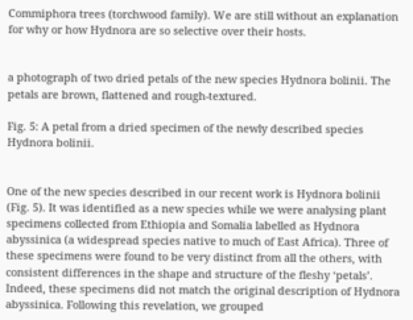Commiphora trees (torchwood family). We are still without an explanation for why or how Hydnora are so selective over their hosts.


a photograph of two dried petals of the new species Hydnora bolinii. The petals are brown, flattened and rough-textured.

Fig. 5: A petal from a dried specimen of the newly described species Hydnora bolinii.


One of the new species described in our recent work is Hydnora bolinii (Fig. 5). It was identified as a new species while we were analysing plant specimens collected from Ethiopia and Somalia labelled as Hydnora abyssinica (a widespread species native to much of East Africa). Three of these specimens were found to be very distinct from all the others, with consistent differences in the shape and structure of the fleshy ‘petals’. Indeed, these specimens did not match the original description of Hydnora abyssinica. Following this revelation, we grouped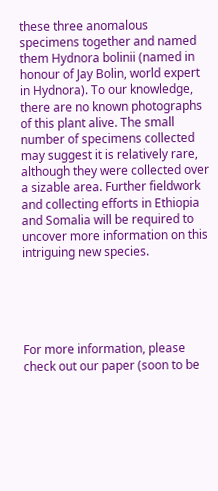these three anomalous specimens together and named them Hydnora bolinii (named in honour of Jay Bolin, world expert in Hydnora). To our knowledge, there are no known photographs of this plant alive. The small number of specimens collected may suggest it is relatively rare, although they were collected over a sizable area. Further fieldwork and collecting efforts in Ethiopia and Somalia will be required to uncover more information on this intriguing new species.





For more information, please check out our paper (soon to be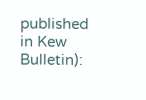published in Kew Bulletin):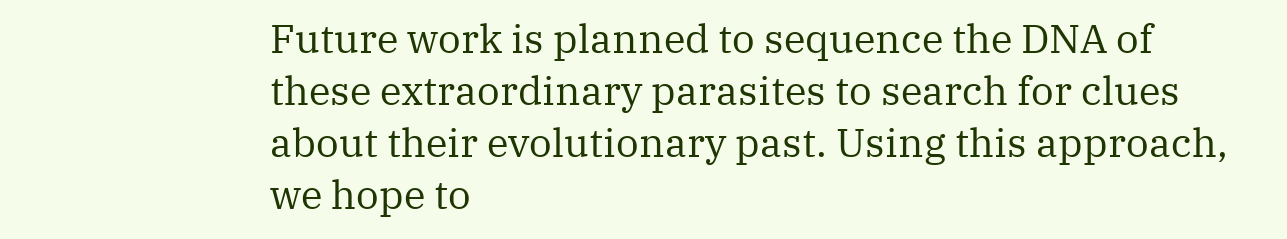Future work is planned to sequence the DNA of these extraordinary parasites to search for clues about their evolutionary past. Using this approach, we hope to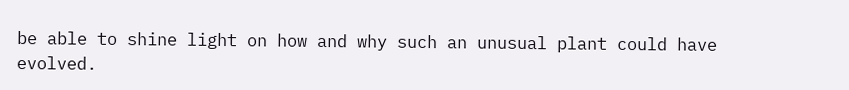be able to shine light on how and why such an unusual plant could have evolved.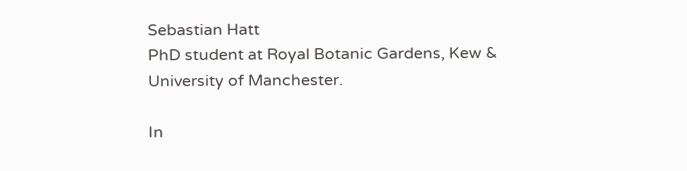Sebastian Hatt
PhD student at Royal Botanic Gardens, Kew & University of Manchester.

In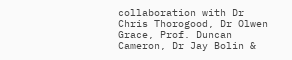collaboration with Dr Chris Thorogood, Dr Olwen Grace, Prof. Duncan Cameron, Dr Jay Bolin &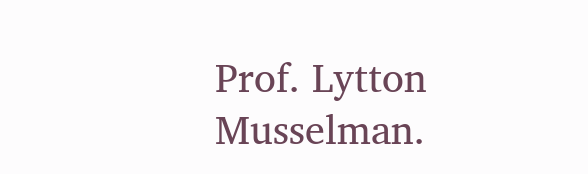Prof. Lytton Musselman.